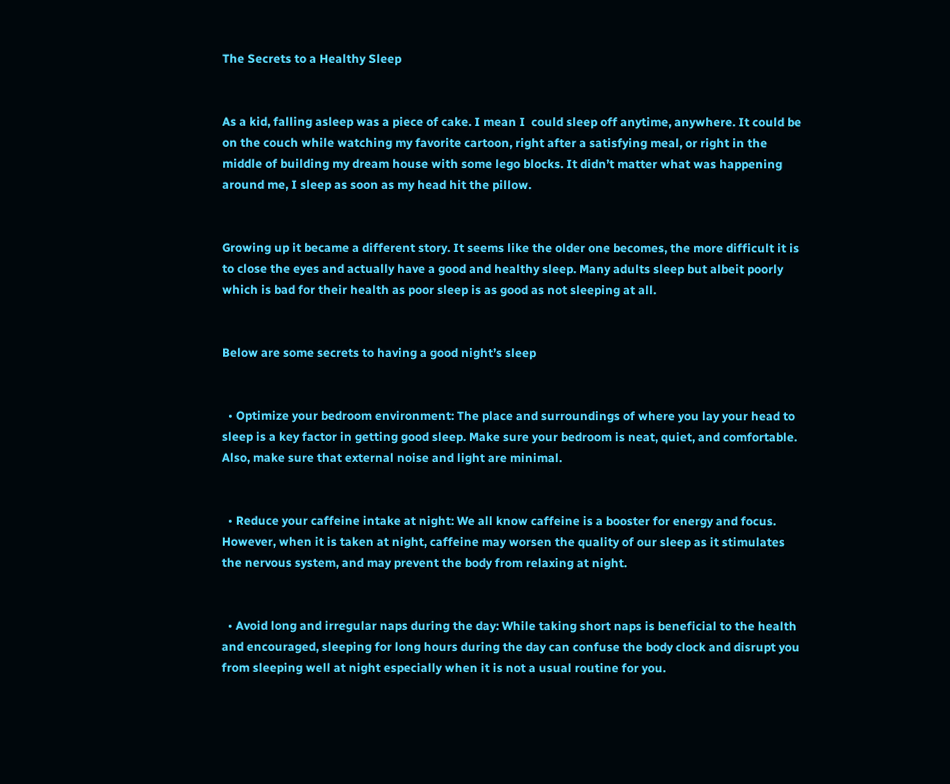The Secrets to a Healthy Sleep


As a kid, falling asleep was a piece of cake. I mean I  could sleep off anytime, anywhere. It could be on the couch while watching my favorite cartoon, right after a satisfying meal, or right in the middle of building my dream house with some lego blocks. It didn’t matter what was happening around me, I sleep as soon as my head hit the pillow.


Growing up it became a different story. It seems like the older one becomes, the more difficult it is to close the eyes and actually have a good and healthy sleep. Many adults sleep but albeit poorly which is bad for their health as poor sleep is as good as not sleeping at all.


Below are some secrets to having a good night’s sleep


  • Optimize your bedroom environment: The place and surroundings of where you lay your head to sleep is a key factor in getting good sleep. Make sure your bedroom is neat, quiet, and comfortable. Also, make sure that external noise and light are minimal.


  • Reduce your caffeine intake at night: We all know caffeine is a booster for energy and focus. However, when it is taken at night, caffeine may worsen the quality of our sleep as it stimulates the nervous system, and may prevent the body from relaxing at night.


  • Avoid long and irregular naps during the day: While taking short naps is beneficial to the health and encouraged, sleeping for long hours during the day can confuse the body clock and disrupt you from sleeping well at night especially when it is not a usual routine for you.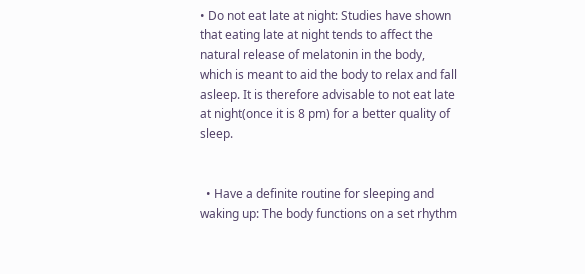• Do not eat late at night: Studies have shown that eating late at night tends to affect the natural release of melatonin in the body, which is meant to aid the body to relax and fall asleep. It is therefore advisable to not eat late at night(once it is 8 pm) for a better quality of sleep.


  • Have a definite routine for sleeping and waking up: The body functions on a set rhythm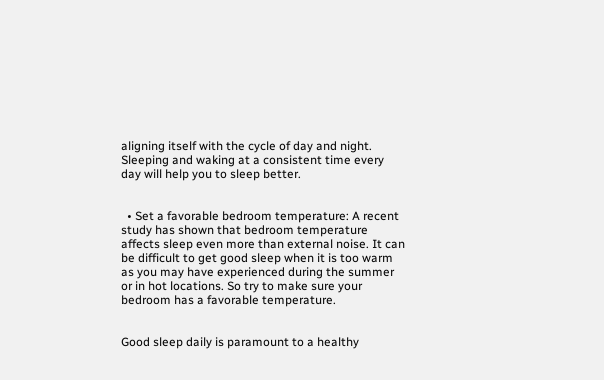aligning itself with the cycle of day and night. Sleeping and waking at a consistent time every day will help you to sleep better.


  • Set a favorable bedroom temperature: A recent study has shown that bedroom temperature affects sleep even more than external noise. It can be difficult to get good sleep when it is too warm as you may have experienced during the summer or in hot locations. So try to make sure your bedroom has a favorable temperature.


Good sleep daily is paramount to a healthy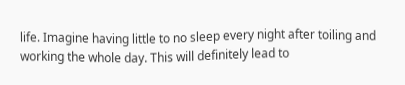life. Imagine having little to no sleep every night after toiling and working the whole day. This will definitely lead to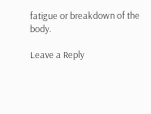fatigue or breakdown of the body.

Leave a Reply